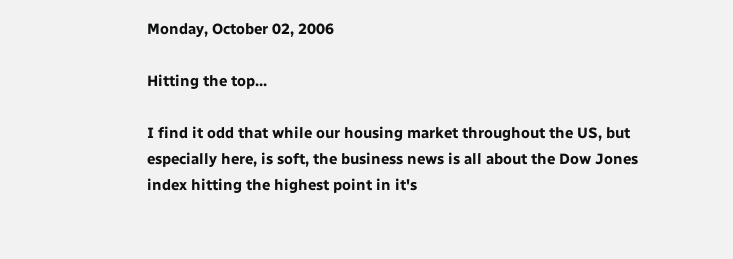Monday, October 02, 2006

Hitting the top...

I find it odd that while our housing market throughout the US, but especially here, is soft, the business news is all about the Dow Jones index hitting the highest point in it's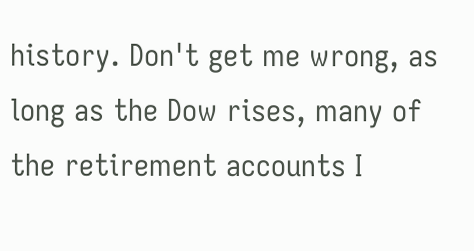history. Don't get me wrong, as long as the Dow rises, many of the retirement accounts I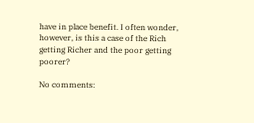have in place benefit. I often wonder, however, is this a case of the Rich getting Richer and the poor getting poorer?

No comments: